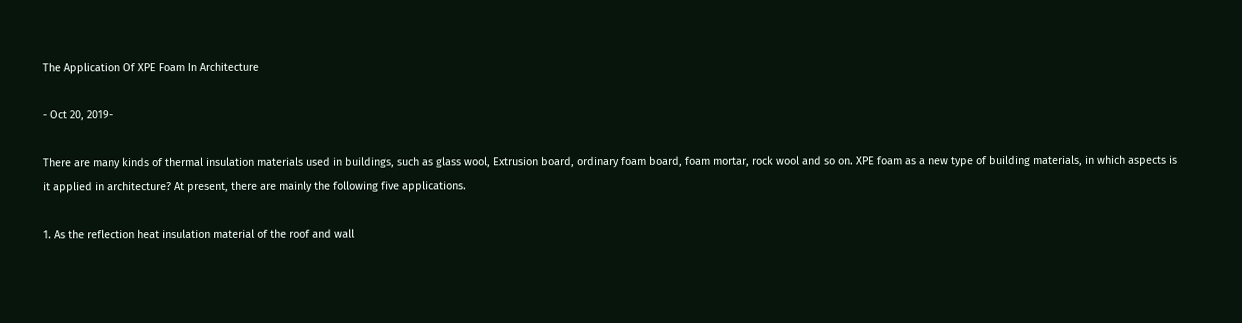The Application Of XPE Foam In Architecture

- Oct 20, 2019-

There are many kinds of thermal insulation materials used in buildings, such as glass wool, Extrusion board, ordinary foam board, foam mortar, rock wool and so on. XPE foam as a new type of building materials, in which aspects is it applied in architecture? At present, there are mainly the following five applications.

1. As the reflection heat insulation material of the roof and wall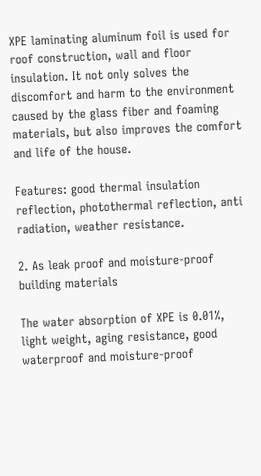XPE laminating aluminum foil is used for roof construction, wall and floor insulation. It not only solves the discomfort and harm to the environment caused by the glass fiber and foaming materials, but also improves the comfort and life of the house.

Features: good thermal insulation reflection, photothermal reflection, anti radiation, weather resistance.

2. As leak proof and moisture-proof building materials

The water absorption of XPE is 0.01%, light weight, aging resistance, good waterproof and moisture-proof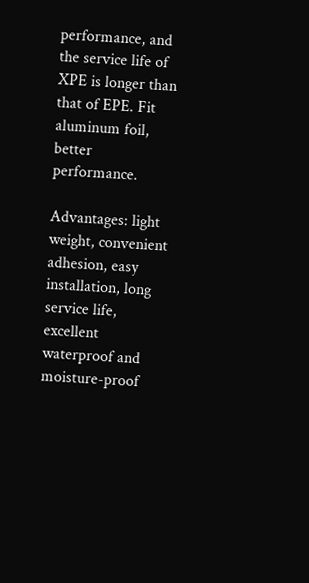performance, and the service life of XPE is longer than that of EPE. Fit aluminum foil, better performance.

Advantages: light weight, convenient adhesion, easy installation, long service life, excellent waterproof and moisture-proof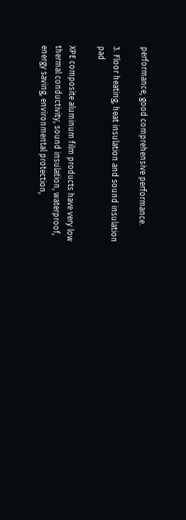performance, good comprehensive performance.

3. Floor heating, heat insulation and sound insulation pad

XPE composite aluminum film products have very low thermal conductivity, sound insulation, waterproof, energy saving, environmental protection,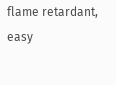flame retardant, easy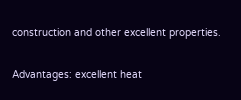construction and other excellent properties.

Advantages: excellent heat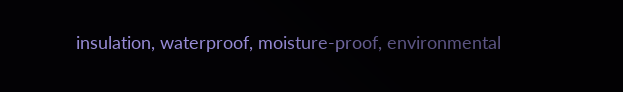insulation, waterproof, moisture-proof, environmental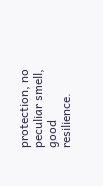protection, no peculiar smell, good resilience.